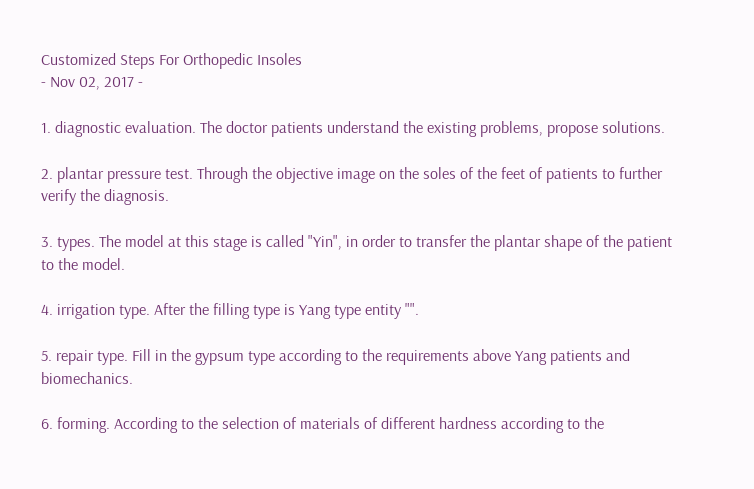Customized Steps For Orthopedic Insoles
- Nov 02, 2017 -

1. diagnostic evaluation. The doctor patients understand the existing problems, propose solutions.

2. plantar pressure test. Through the objective image on the soles of the feet of patients to further verify the diagnosis.

3. types. The model at this stage is called "Yin", in order to transfer the plantar shape of the patient to the model.

4. irrigation type. After the filling type is Yang type entity "".

5. repair type. Fill in the gypsum type according to the requirements above Yang patients and biomechanics.

6. forming. According to the selection of materials of different hardness according to the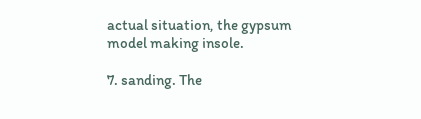actual situation, the gypsum model making insole.

7. sanding. The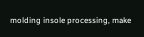molding insole processing, make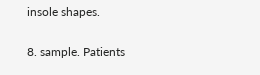insole shapes.

8. sample. Patients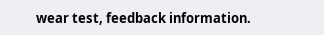wear test, feedback information.